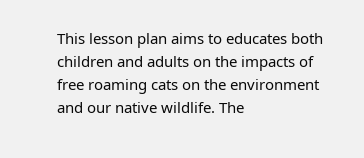This lesson plan aims to educates both children and adults on the impacts of free roaming cats on the environment and our native wildlife. The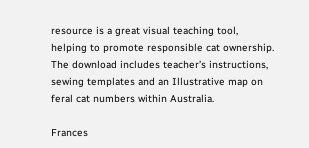resource is a great visual teaching tool, helping to promote responsible cat ownership. The download includes teacher’s instructions, sewing templates and an Illustrative map on feral cat numbers within Australia.

Frances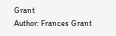Grant
Author: Frances Grant